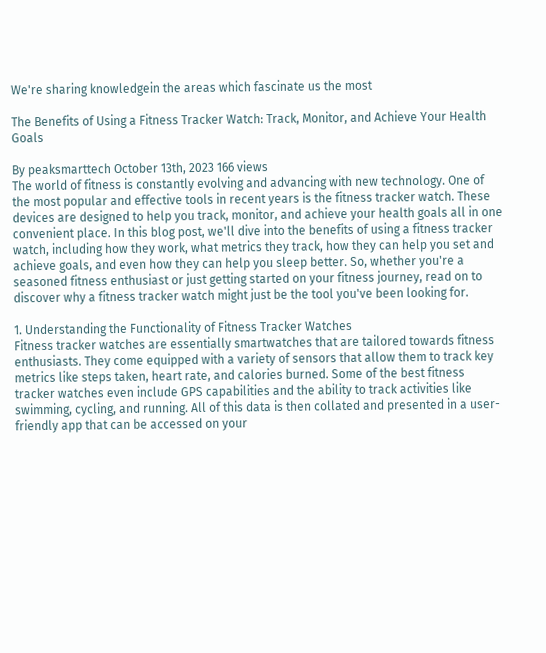We're sharing knowledgein the areas which fascinate us the most

The Benefits of Using a Fitness Tracker Watch: Track, Monitor, and Achieve Your Health Goals

By peaksmarttech October 13th, 2023 166 views
The world of fitness is constantly evolving and advancing with new technology. One of the most popular and effective tools in recent years is the fitness tracker watch. These devices are designed to help you track, monitor, and achieve your health goals all in one convenient place. In this blog post, we'll dive into the benefits of using a fitness tracker watch, including how they work, what metrics they track, how they can help you set and achieve goals, and even how they can help you sleep better. So, whether you're a seasoned fitness enthusiast or just getting started on your fitness journey, read on to discover why a fitness tracker watch might just be the tool you've been looking for.

1. Understanding the Functionality of Fitness Tracker Watches
Fitness tracker watches are essentially smartwatches that are tailored towards fitness enthusiasts. They come equipped with a variety of sensors that allow them to track key metrics like steps taken, heart rate, and calories burned. Some of the best fitness tracker watches even include GPS capabilities and the ability to track activities like swimming, cycling, and running. All of this data is then collated and presented in a user-friendly app that can be accessed on your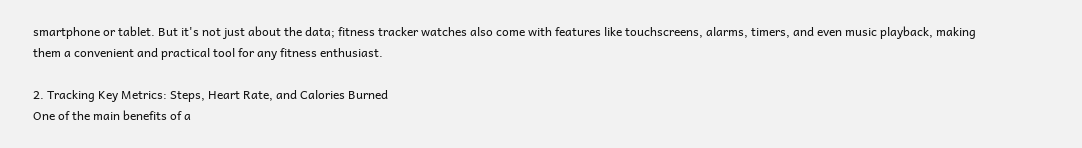smartphone or tablet. But it's not just about the data; fitness tracker watches also come with features like touchscreens, alarms, timers, and even music playback, making them a convenient and practical tool for any fitness enthusiast.

2. Tracking Key Metrics: Steps, Heart Rate, and Calories Burned
One of the main benefits of a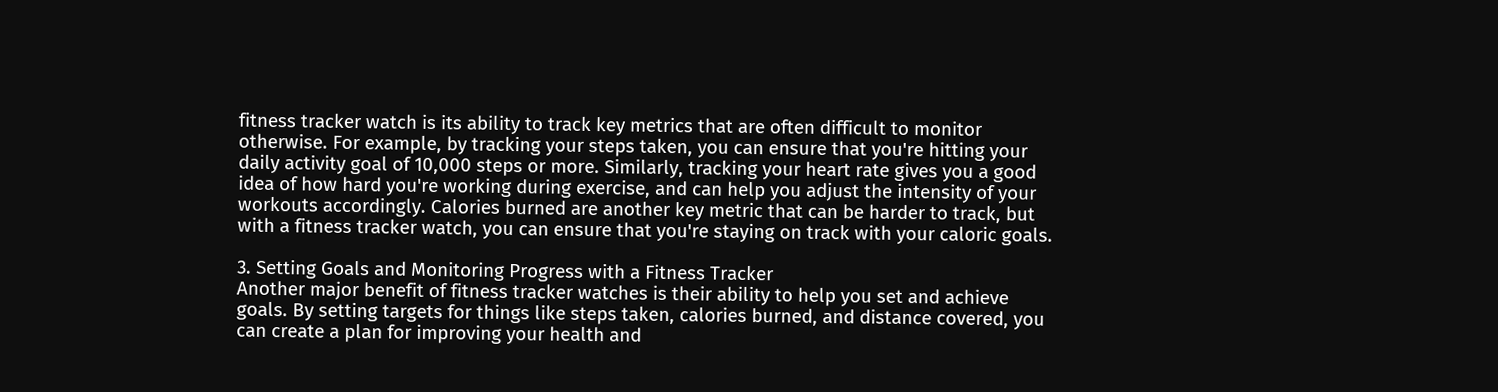fitness tracker watch is its ability to track key metrics that are often difficult to monitor otherwise. For example, by tracking your steps taken, you can ensure that you're hitting your daily activity goal of 10,000 steps or more. Similarly, tracking your heart rate gives you a good idea of how hard you're working during exercise, and can help you adjust the intensity of your workouts accordingly. Calories burned are another key metric that can be harder to track, but with a fitness tracker watch, you can ensure that you're staying on track with your caloric goals.

3. Setting Goals and Monitoring Progress with a Fitness Tracker
Another major benefit of fitness tracker watches is their ability to help you set and achieve goals. By setting targets for things like steps taken, calories burned, and distance covered, you can create a plan for improving your health and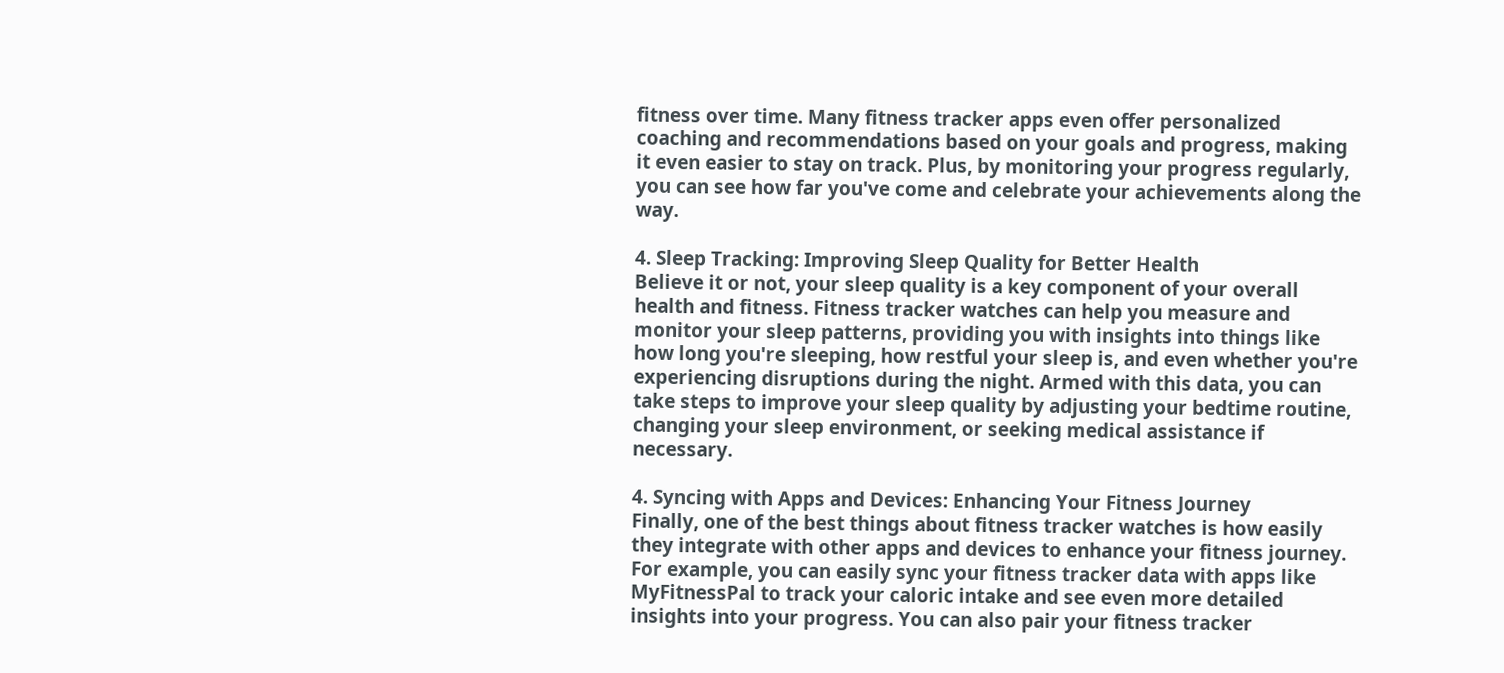fitness over time. Many fitness tracker apps even offer personalized coaching and recommendations based on your goals and progress, making it even easier to stay on track. Plus, by monitoring your progress regularly, you can see how far you've come and celebrate your achievements along the way.

4. Sleep Tracking: Improving Sleep Quality for Better Health
Believe it or not, your sleep quality is a key component of your overall health and fitness. Fitness tracker watches can help you measure and monitor your sleep patterns, providing you with insights into things like how long you're sleeping, how restful your sleep is, and even whether you're experiencing disruptions during the night. Armed with this data, you can take steps to improve your sleep quality by adjusting your bedtime routine, changing your sleep environment, or seeking medical assistance if necessary.

4. Syncing with Apps and Devices: Enhancing Your Fitness Journey
Finally, one of the best things about fitness tracker watches is how easily they integrate with other apps and devices to enhance your fitness journey. For example, you can easily sync your fitness tracker data with apps like MyFitnessPal to track your caloric intake and see even more detailed insights into your progress. You can also pair your fitness tracker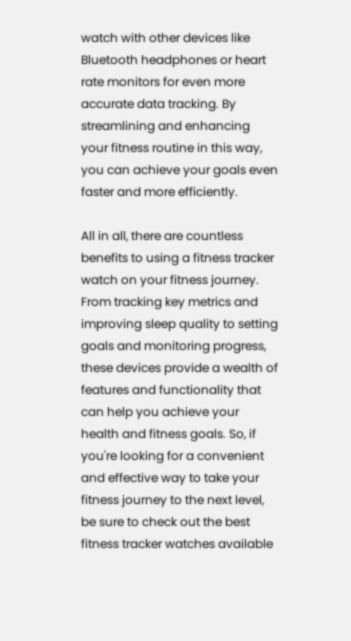watch with other devices like Bluetooth headphones or heart rate monitors for even more accurate data tracking. By streamlining and enhancing your fitness routine in this way, you can achieve your goals even faster and more efficiently.

All in all, there are countless benefits to using a fitness tracker watch on your fitness journey. From tracking key metrics and improving sleep quality to setting goals and monitoring progress, these devices provide a wealth of features and functionality that can help you achieve your health and fitness goals. So, if you're looking for a convenient and effective way to take your fitness journey to the next level, be sure to check out the best fitness tracker watches available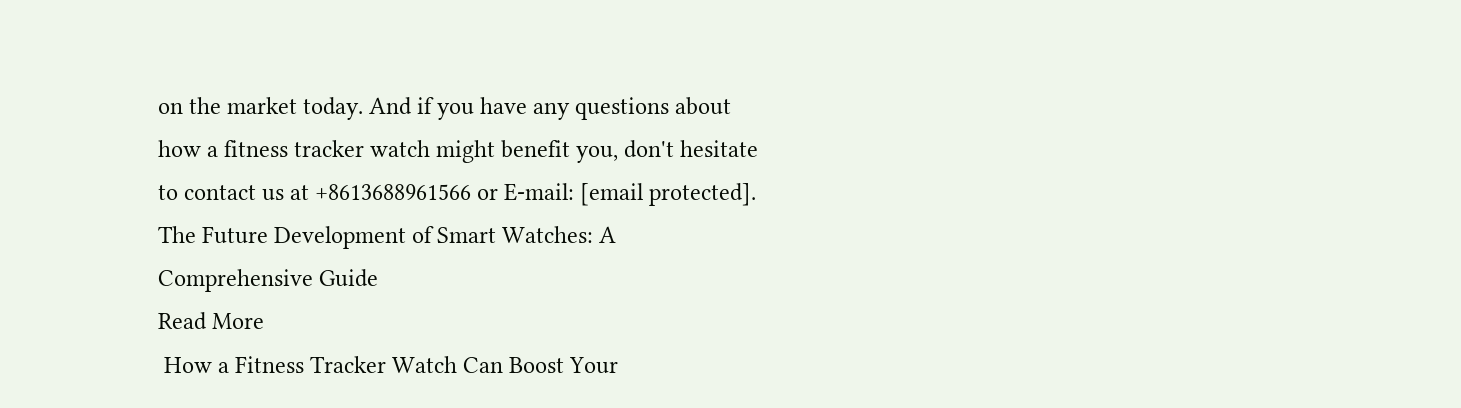on the market today. And if you have any questions about how a fitness tracker watch might benefit you, don't hesitate to contact us at +8613688961566 or E-mail: [email protected].
The Future Development of Smart Watches: A Comprehensive Guide
Read More
 How a Fitness Tracker Watch Can Boost Your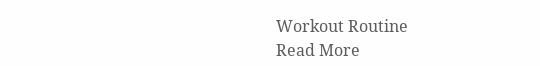Workout Routine
Read More